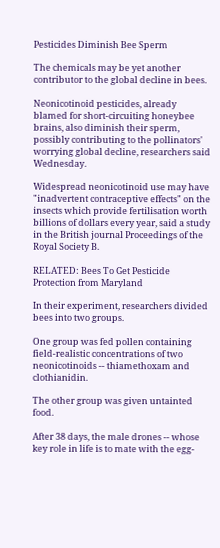Pesticides Diminish Bee Sperm

The chemicals may be yet another contributor to the global decline in bees.

Neonicotinoid pesticides, already blamed for short-circuiting honeybee brains, also diminish their sperm, possibly contributing to the pollinators' worrying global decline, researchers said Wednesday.

Widespread neonicotinoid use may have "inadvertent contraceptive effects" on the insects which provide fertilisation worth billions of dollars every year, said a study in the British journal Proceedings of the Royal Society B.

RELATED: Bees To Get Pesticide Protection from Maryland

In their experiment, researchers divided bees into two groups.

One group was fed pollen containing field-realistic concentrations of two neonicotinoids -- thiamethoxam and clothianidin.

The other group was given untainted food.

After 38 days, the male drones -- whose key role in life is to mate with the egg-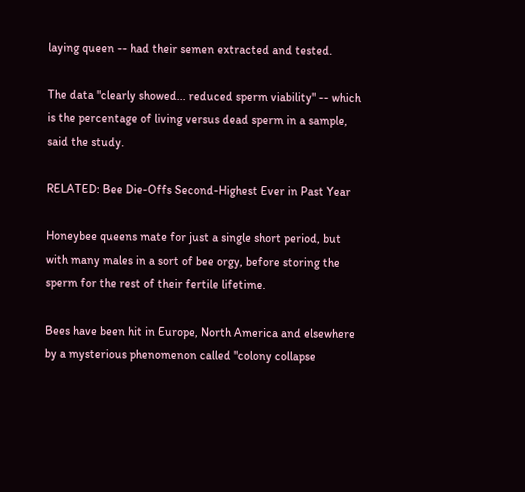laying queen -- had their semen extracted and tested.

The data "clearly showed... reduced sperm viability" -- which is the percentage of living versus dead sperm in a sample, said the study.

RELATED: Bee Die-Offs Second-Highest Ever in Past Year

Honeybee queens mate for just a single short period, but with many males in a sort of bee orgy, before storing the sperm for the rest of their fertile lifetime.

Bees have been hit in Europe, North America and elsewhere by a mysterious phenomenon called "colony collapse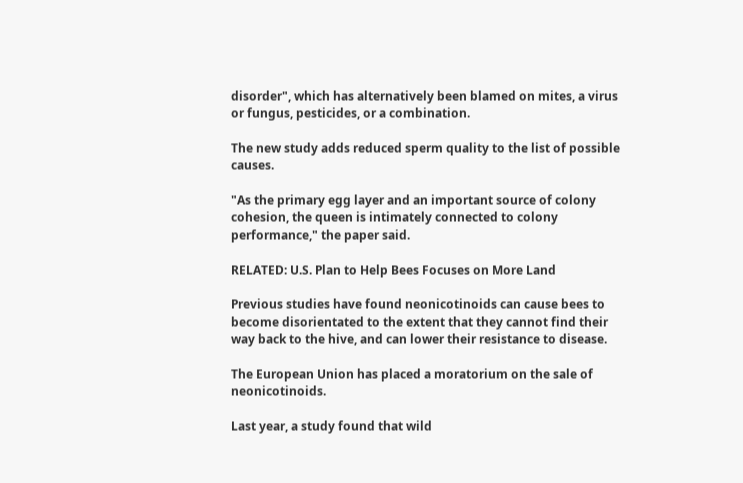disorder", which has alternatively been blamed on mites, a virus or fungus, pesticides, or a combination.

The new study adds reduced sperm quality to the list of possible causes.

"As the primary egg layer and an important source of colony cohesion, the queen is intimately connected to colony performance," the paper said.

RELATED: U.S. Plan to Help Bees Focuses on More Land

Previous studies have found neonicotinoids can cause bees to become disorientated to the extent that they cannot find their way back to the hive, and can lower their resistance to disease.

The European Union has placed a moratorium on the sale of neonicotinoids.

Last year, a study found that wild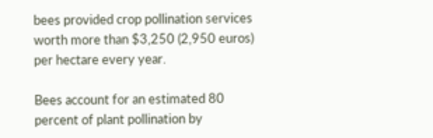bees provided crop pollination services worth more than $3,250 (2,950 euros) per hectare every year.

Bees account for an estimated 80 percent of plant pollination by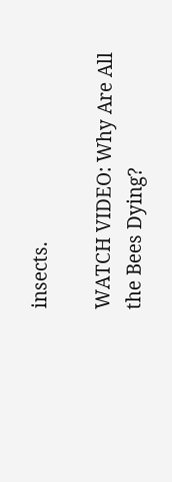insects.

WATCH VIDEO: Why Are All the Bees Dying?